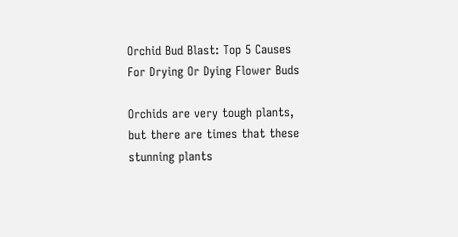Orchid Bud Blast: Top 5 Causes For Drying Or Dying Flower Buds

Orchids are very tough plants, but there are times that these stunning plants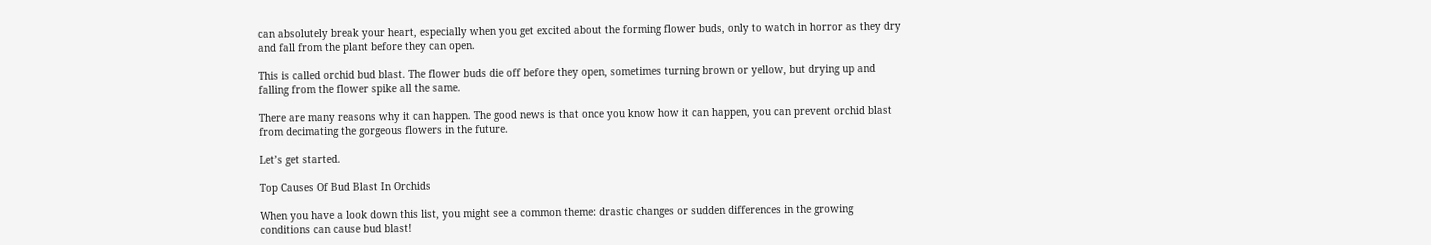can absolutely break your heart, especially when you get excited about the forming flower buds, only to watch in horror as they dry and fall from the plant before they can open.

This is called orchid bud blast. The flower buds die off before they open, sometimes turning brown or yellow, but drying up and falling from the flower spike all the same.

There are many reasons why it can happen. The good news is that once you know how it can happen, you can prevent orchid blast from decimating the gorgeous flowers in the future.

Let’s get started.

Top Causes Of Bud Blast In Orchids

When you have a look down this list, you might see a common theme: drastic changes or sudden differences in the growing conditions can cause bud blast!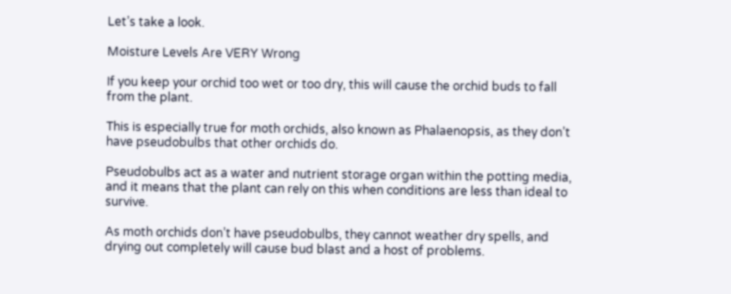Let’s take a look.

Moisture Levels Are VERY Wrong

If you keep your orchid too wet or too dry, this will cause the orchid buds to fall from the plant.

This is especially true for moth orchids, also known as Phalaenopsis, as they don’t have pseudobulbs that other orchids do.

Pseudobulbs act as a water and nutrient storage organ within the potting media, and it means that the plant can rely on this when conditions are less than ideal to survive.

As moth orchids don’t have pseudobulbs, they cannot weather dry spells, and drying out completely will cause bud blast and a host of problems.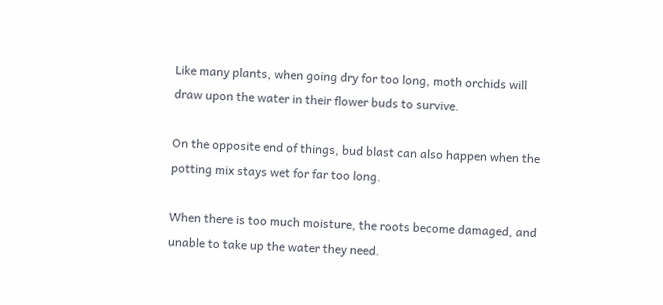Like many plants, when going dry for too long, moth orchids will draw upon the water in their flower buds to survive.

On the opposite end of things, bud blast can also happen when the potting mix stays wet for far too long.

When there is too much moisture, the roots become damaged, and unable to take up the water they need.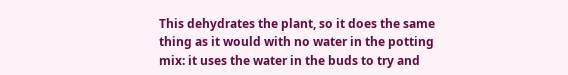This dehydrates the plant, so it does the same thing as it would with no water in the potting mix: it uses the water in the buds to try and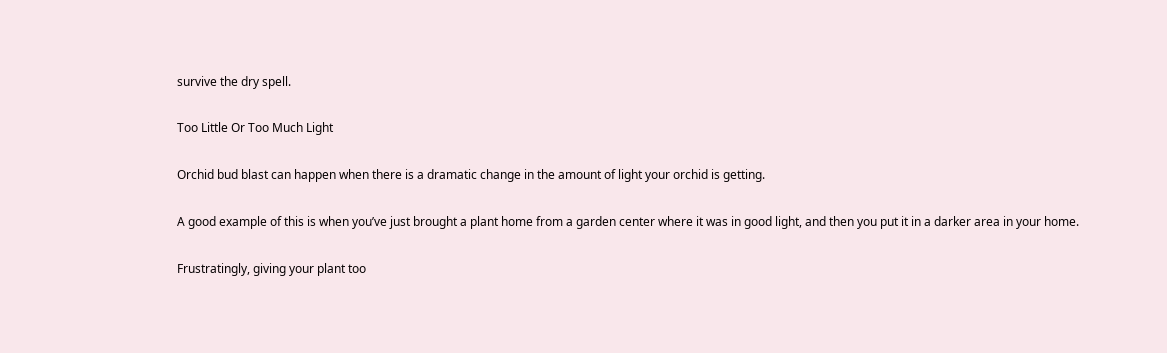survive the dry spell.

Too Little Or Too Much Light

Orchid bud blast can happen when there is a dramatic change in the amount of light your orchid is getting.

A good example of this is when you’ve just brought a plant home from a garden center where it was in good light, and then you put it in a darker area in your home.

Frustratingly, giving your plant too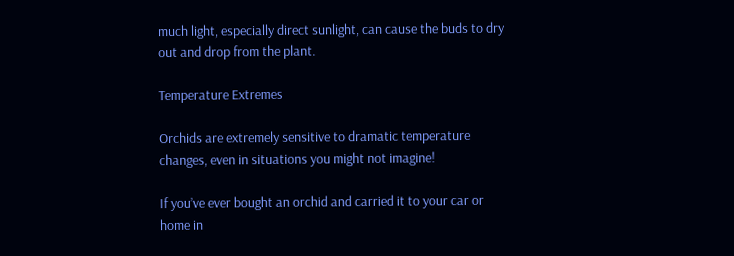much light, especially direct sunlight, can cause the buds to dry out and drop from the plant.

Temperature Extremes

Orchids are extremely sensitive to dramatic temperature changes, even in situations you might not imagine!

If you’ve ever bought an orchid and carried it to your car or home in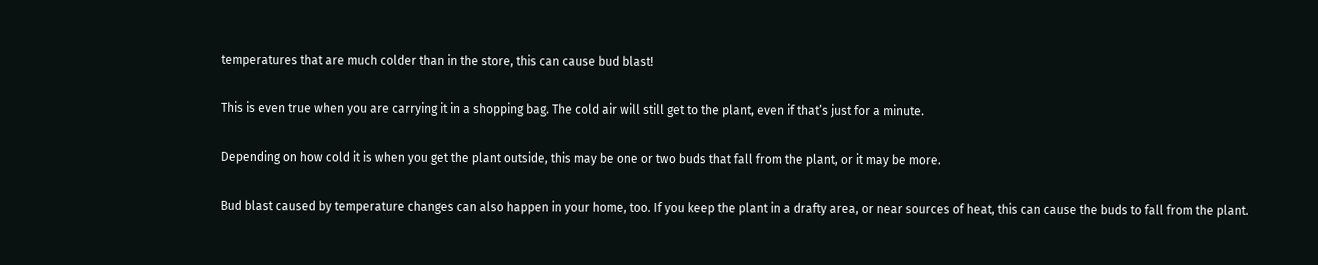temperatures that are much colder than in the store, this can cause bud blast!

This is even true when you are carrying it in a shopping bag. The cold air will still get to the plant, even if that’s just for a minute.

Depending on how cold it is when you get the plant outside, this may be one or two buds that fall from the plant, or it may be more.

Bud blast caused by temperature changes can also happen in your home, too. If you keep the plant in a drafty area, or near sources of heat, this can cause the buds to fall from the plant.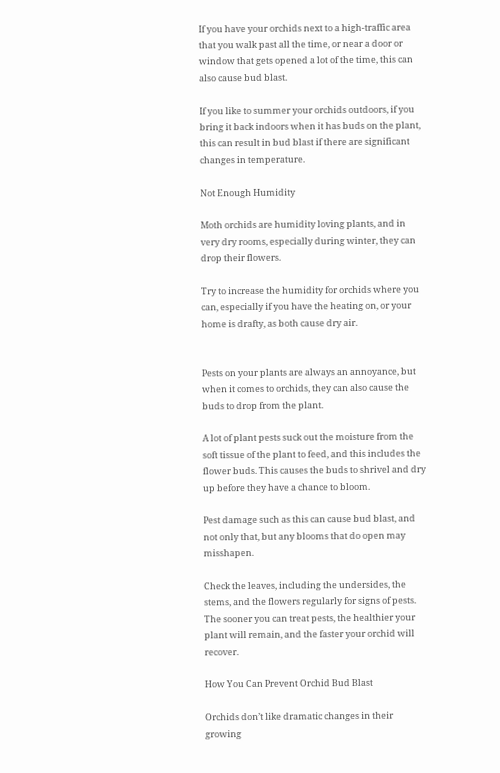If you have your orchids next to a high-traffic area that you walk past all the time, or near a door or window that gets opened a lot of the time, this can also cause bud blast.

If you like to summer your orchids outdoors, if you bring it back indoors when it has buds on the plant, this can result in bud blast if there are significant changes in temperature.

Not Enough Humidity

Moth orchids are humidity loving plants, and in very dry rooms, especially during winter, they can drop their flowers.

Try to increase the humidity for orchids where you can, especially if you have the heating on, or your home is drafty, as both cause dry air.


Pests on your plants are always an annoyance, but when it comes to orchids, they can also cause the buds to drop from the plant.

A lot of plant pests suck out the moisture from the soft tissue of the plant to feed, and this includes the flower buds. This causes the buds to shrivel and dry up before they have a chance to bloom.

Pest damage such as this can cause bud blast, and not only that, but any blooms that do open may misshapen.

Check the leaves, including the undersides, the stems, and the flowers regularly for signs of pests. The sooner you can treat pests, the healthier your plant will remain, and the faster your orchid will recover.

How You Can Prevent Orchid Bud Blast

Orchids don’t like dramatic changes in their growing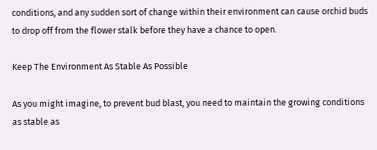conditions, and any sudden sort of change within their environment can cause orchid buds to drop off from the flower stalk before they have a chance to open.

Keep The Environment As Stable As Possible

As you might imagine, to prevent bud blast, you need to maintain the growing conditions as stable as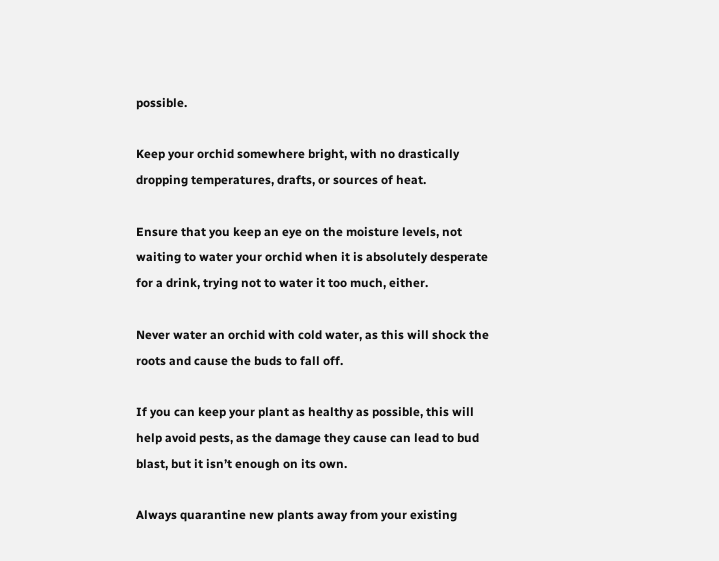possible.

Keep your orchid somewhere bright, with no drastically dropping temperatures, drafts, or sources of heat.

Ensure that you keep an eye on the moisture levels, not waiting to water your orchid when it is absolutely desperate for a drink, trying not to water it too much, either.

Never water an orchid with cold water, as this will shock the roots and cause the buds to fall off.

If you can keep your plant as healthy as possible, this will help avoid pests, as the damage they cause can lead to bud blast, but it isn’t enough on its own.

Always quarantine new plants away from your existing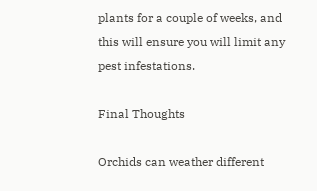plants for a couple of weeks, and this will ensure you will limit any pest infestations.

Final Thoughts

Orchids can weather different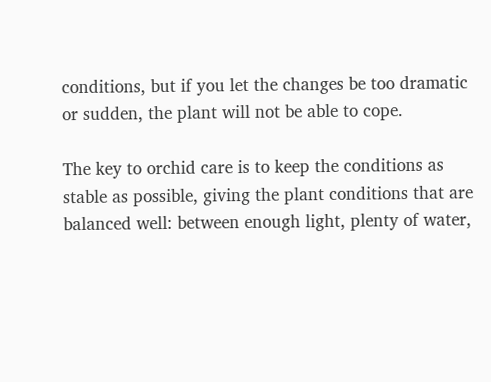conditions, but if you let the changes be too dramatic or sudden, the plant will not be able to cope.

The key to orchid care is to keep the conditions as stable as possible, giving the plant conditions that are balanced well: between enough light, plenty of water,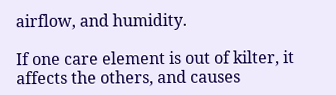airflow, and humidity.

If one care element is out of kilter, it affects the others, and causes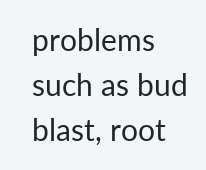problems such as bud blast, root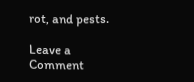rot, and pests.

Leave a Comment